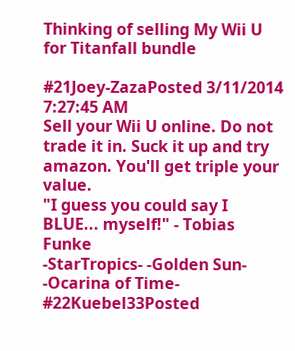Thinking of selling My Wii U for Titanfall bundle

#21Joey-ZazaPosted 3/11/2014 7:27:45 AM
Sell your Wii U online. Do not trade it in. Suck it up and try amazon. You'll get triple your value.
"I guess you could say I BLUE... myself!" - Tobias Funke
-StarTropics- -Golden Sun- -Ocarina of Time-
#22Kuebel33Posted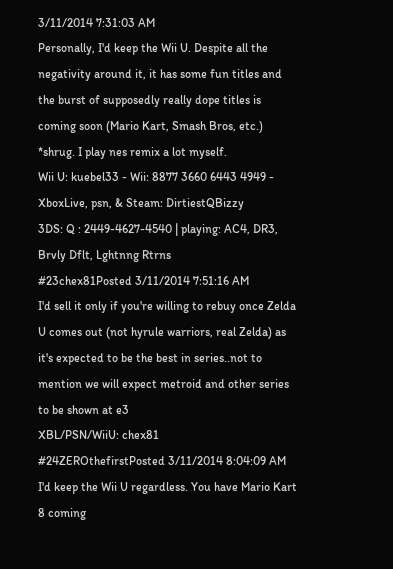3/11/2014 7:31:03 AM
Personally, I'd keep the Wii U. Despite all the negativity around it, it has some fun titles and the burst of supposedly really dope titles is coming soon (Mario Kart, Smash Bros, etc.) *shrug. I play nes remix a lot myself.
Wii U: kuebel33 - Wii: 8877 3660 6443 4949 - XboxLive, psn, & Steam: DirtiestQBizzy
3DS: Q : 2449-4627-4540 | playing: AC4, DR3, Brvly Dflt, Lghtnng Rtrns
#23chex81Posted 3/11/2014 7:51:16 AM
I'd sell it only if you're willing to rebuy once Zelda U comes out (not hyrule warriors, real Zelda) as it's expected to be the best in series..not to mention we will expect metroid and other series to be shown at e3
XBL/PSN/WiiU: chex81
#24ZEROthefirstPosted 3/11/2014 8:04:09 AM
I'd keep the Wii U regardless. You have Mario Kart 8 coming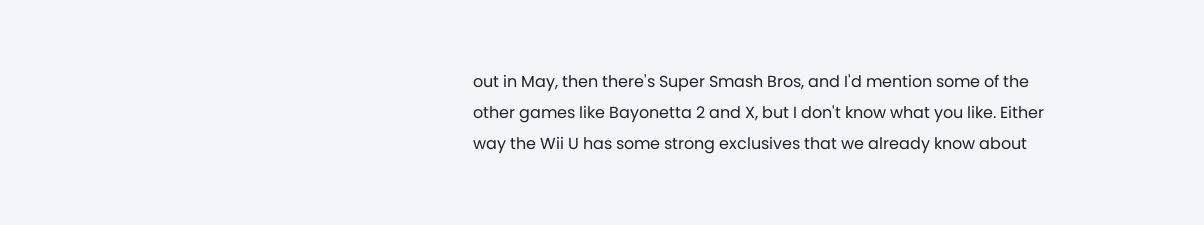out in May, then there's Super Smash Bros, and I'd mention some of the other games like Bayonetta 2 and X, but I don't know what you like. Either way the Wii U has some strong exclusives that we already know about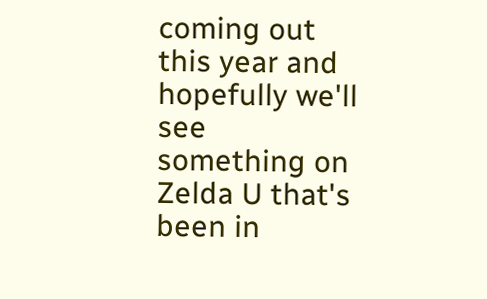coming out this year and hopefully we'll see something on Zelda U that's been in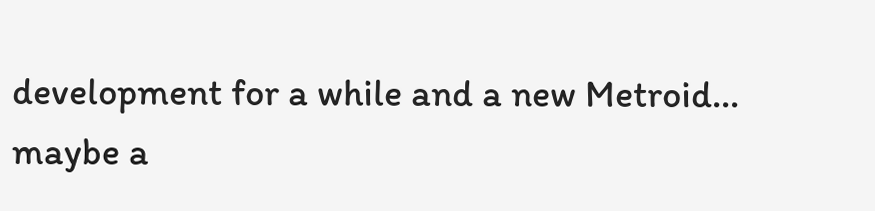development for a while and a new Metroid... maybe a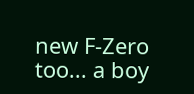new F-Zero too... a boy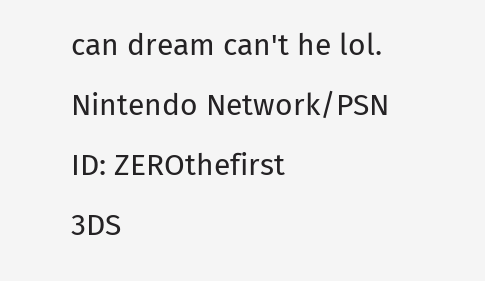can dream can't he lol.
Nintendo Network/PSN ID: ZEROthefirst
3DS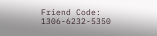Friend Code: 1306-6232-5350